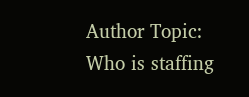Author Topic: Who is staffing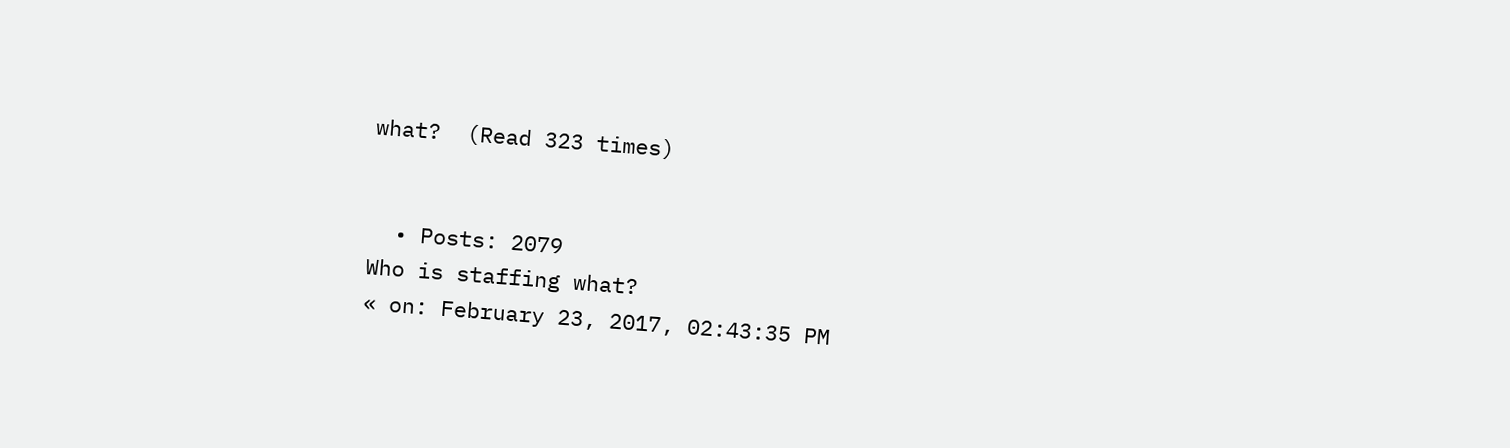what?  (Read 323 times)


  • Posts: 2079
Who is staffing what?
« on: February 23, 2017, 02:43:35 PM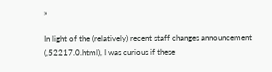»

In light of the (relatively) recent staff changes announcement (,52217.0.html), I was curious if these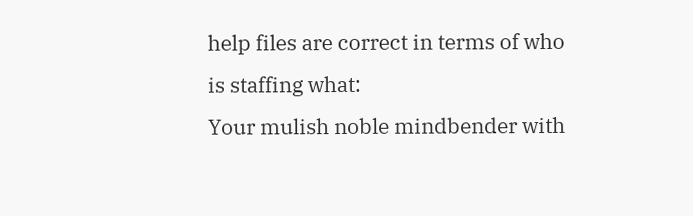help files are correct in terms of who is staffing what:
Your mulish noble mindbender with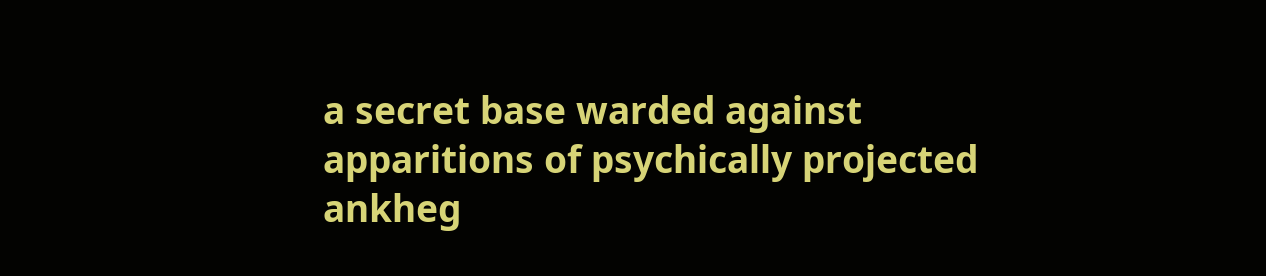a secret base warded against apparitions of psychically projected ankheg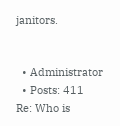janitors.


  • Administrator
  • Posts: 411
Re: Who is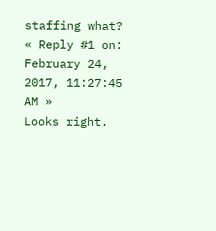staffing what?
« Reply #1 on: February 24, 2017, 11:27:45 AM »
Looks right.